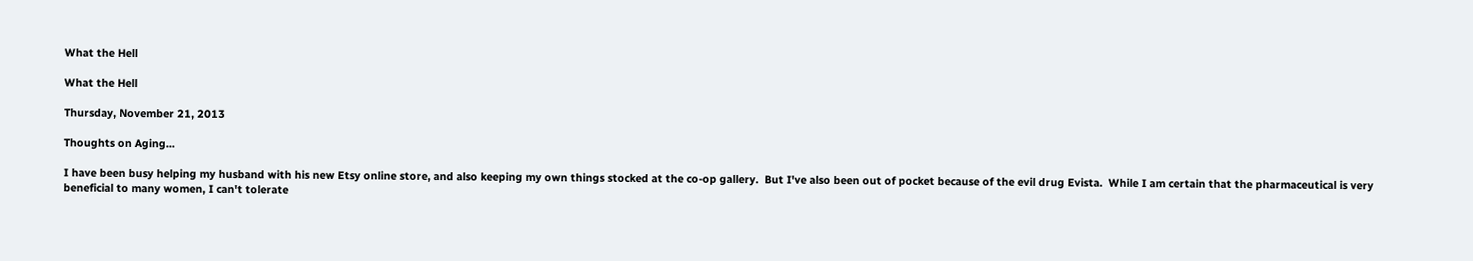What the Hell

What the Hell

Thursday, November 21, 2013

Thoughts on Aging...

I have been busy helping my husband with his new Etsy online store, and also keeping my own things stocked at the co-op gallery.  But I've also been out of pocket because of the evil drug Evista.  While I am certain that the pharmaceutical is very beneficial to many women, I can't tolerate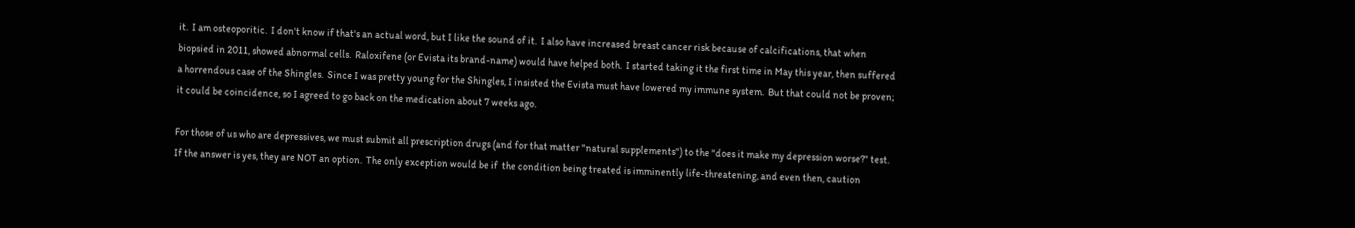it.  I am osteoporitic.  I don't know if that's an actual word, but I like the sound of it.  I also have increased breast cancer risk because of calcifications, that when biopsied in 2011, showed abnormal cells.  Raloxifene (or Evista its brand-name) would have helped both.  I started taking it the first time in May this year, then suffered a horrendous case of the Shingles.  Since I was pretty young for the Shingles, I insisted the Evista must have lowered my immune system.  But that could not be proven; it could be coincidence, so I agreed to go back on the medication about 7 weeks ago.

For those of us who are depressives, we must submit all prescription drugs (and for that matter "natural supplements") to the "does it make my depression worse?" test.  If the answer is yes, they are NOT an option.  The only exception would be if  the condition being treated is imminently life-threatening, and even then, caution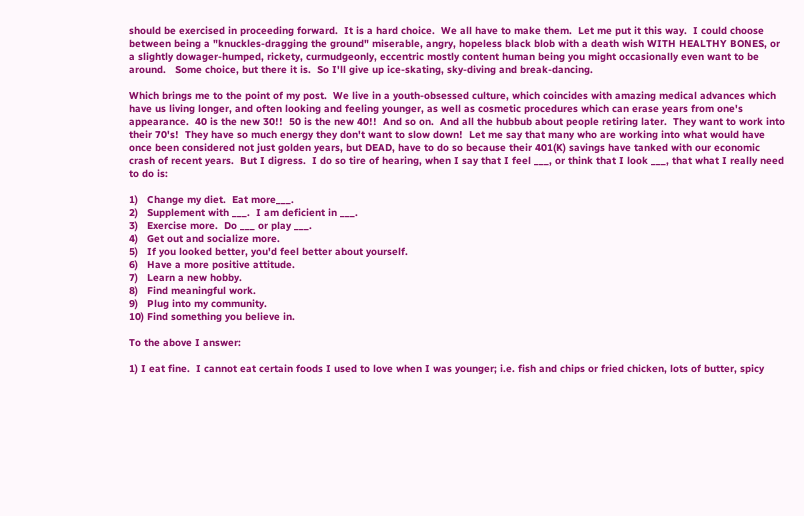should be exercised in proceeding forward.  It is a hard choice.  We all have to make them.  Let me put it this way.  I could choose between being a "knuckles-dragging the ground" miserable, angry, hopeless black blob with a death wish WITH HEALTHY BONES, or a slightly dowager-humped, rickety, curmudgeonly, eccentric mostly content human being you might occasionally even want to be around.   Some choice, but there it is.  So I'll give up ice-skating, sky-diving and break-dancing.

Which brings me to the point of my post.  We live in a youth-obsessed culture, which coincides with amazing medical advances which have us living longer, and often looking and feeling younger, as well as cosmetic procedures which can erase years from one's appearance.  40 is the new 30!!  50 is the new 40!!  And so on.  And all the hubbub about people retiring later.  They want to work into their 70's!  They have so much energy they don't want to slow down!  Let me say that many who are working into what would have once been considered not just golden years, but DEAD, have to do so because their 401(K) savings have tanked with our economic crash of recent years.  But I digress.  I do so tire of hearing, when I say that I feel ___, or think that I look ___, that what I really need to do is:

1)   Change my diet.  Eat more___.
2)   Supplement with ___.  I am deficient in ___.
3)   Exercise more.  Do ___ or play ___.
4)   Get out and socialize more.
5)   If you looked better, you'd feel better about yourself.
6)   Have a more positive attitude.
7)   Learn a new hobby.
8)   Find meaningful work.
9)   Plug into my community.
10) Find something you believe in.

To the above I answer:

1) I eat fine.  I cannot eat certain foods I used to love when I was younger; i.e. fish and chips or fried chicken, lots of butter, spicy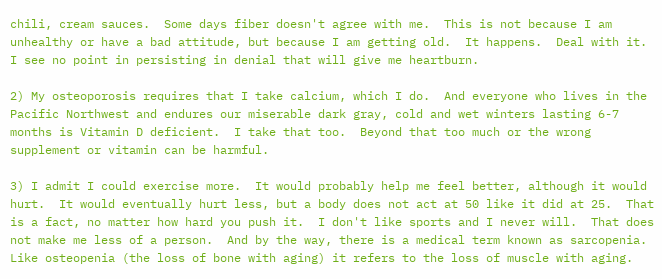chili, cream sauces.  Some days fiber doesn't agree with me.  This is not because I am unhealthy or have a bad attitude, but because I am getting old.  It happens.  Deal with it.  I see no point in persisting in denial that will give me heartburn.

2) My osteoporosis requires that I take calcium, which I do.  And everyone who lives in the Pacific Northwest and endures our miserable dark gray, cold and wet winters lasting 6-7 months is Vitamin D deficient.  I take that too.  Beyond that too much or the wrong supplement or vitamin can be harmful.

3) I admit I could exercise more.  It would probably help me feel better, although it would hurt.  It would eventually hurt less, but a body does not act at 50 like it did at 25.  That is a fact, no matter how hard you push it.  I don't like sports and I never will.  That does not make me less of a person.  And by the way, there is a medical term known as sarcopenia.  Like osteopenia (the loss of bone with aging) it refers to the loss of muscle with aging.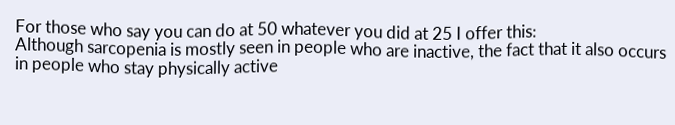For those who say you can do at 50 whatever you did at 25 I offer this:
Although sarcopenia is mostly seen in people who are inactive, the fact that it also occurs in people who stay physically active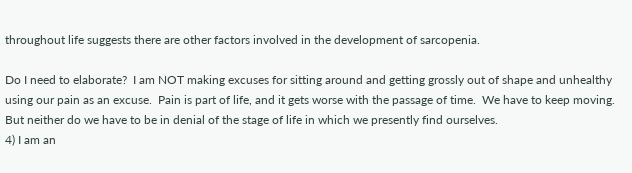throughout life suggests there are other factors involved in the development of sarcopenia.

Do I need to elaborate?  I am NOT making excuses for sitting around and getting grossly out of shape and unhealthy using our pain as an excuse.  Pain is part of life, and it gets worse with the passage of time.  We have to keep moving.  But neither do we have to be in denial of the stage of life in which we presently find ourselves.
4) I am an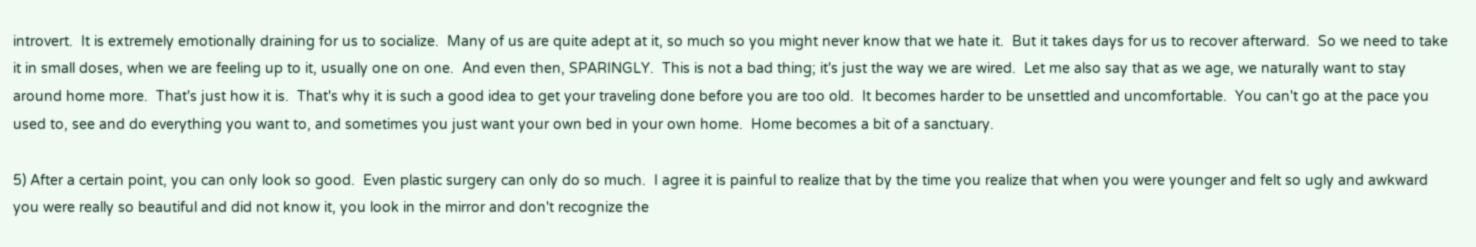introvert.  It is extremely emotionally draining for us to socialize.  Many of us are quite adept at it, so much so you might never know that we hate it.  But it takes days for us to recover afterward.  So we need to take it in small doses, when we are feeling up to it, usually one on one.  And even then, SPARINGLY.  This is not a bad thing; it's just the way we are wired.  Let me also say that as we age, we naturally want to stay around home more.  That's just how it is.  That's why it is such a good idea to get your traveling done before you are too old.  It becomes harder to be unsettled and uncomfortable.  You can't go at the pace you used to, see and do everything you want to, and sometimes you just want your own bed in your own home.  Home becomes a bit of a sanctuary.

5) After a certain point, you can only look so good.  Even plastic surgery can only do so much.  I agree it is painful to realize that by the time you realize that when you were younger and felt so ugly and awkward you were really so beautiful and did not know it, you look in the mirror and don't recognize the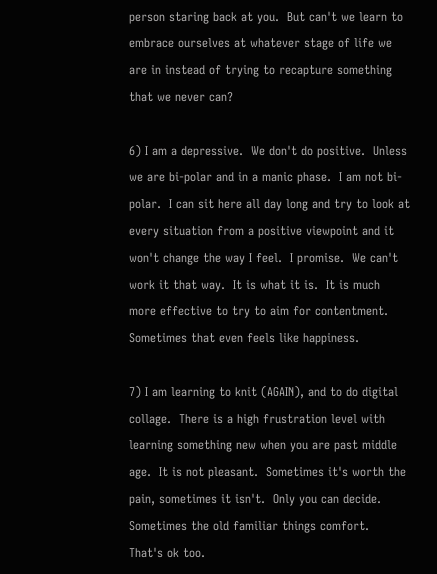person staring back at you.  But can't we learn to embrace ourselves at whatever stage of life we are in instead of trying to recapture something that we never can?

6) I am a depressive.  We don't do positive.  Unless we are bi-polar and in a manic phase.  I am not bi-polar.  I can sit here all day long and try to look at every situation from a positive viewpoint and it won't change the way I feel.  I promise.  We can't work it that way.  It is what it is.  It is much more effective to try to aim for contentment.  Sometimes that even feels like happiness.

7) I am learning to knit (AGAIN), and to do digital collage.  There is a high frustration level with learning something new when you are past middle age.  It is not pleasant.  Sometimes it's worth the pain, sometimes it isn't.  Only you can decide.  Sometimes the old familiar things comfort.  That's ok too.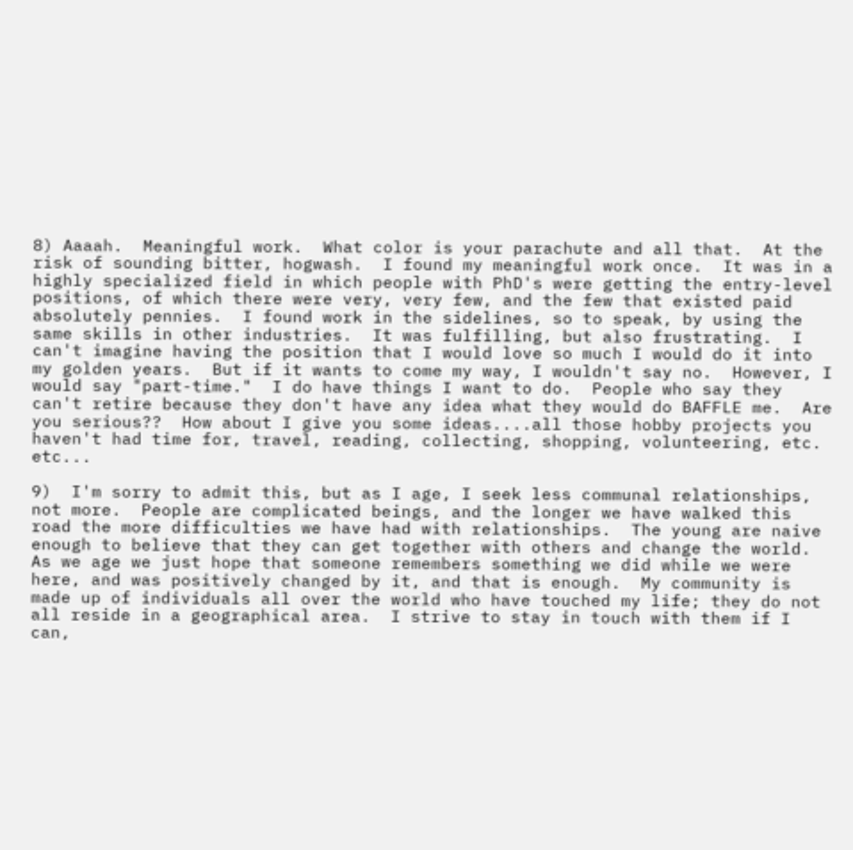8) Aaaah.  Meaningful work.  What color is your parachute and all that.  At the risk of sounding bitter, hogwash.  I found my meaningful work once.  It was in a highly specialized field in which people with PhD's were getting the entry-level positions, of which there were very, very few, and the few that existed paid absolutely pennies.  I found work in the sidelines, so to speak, by using the same skills in other industries.  It was fulfilling, but also frustrating.  I can't imagine having the position that I would love so much I would do it into my golden years.  But if it wants to come my way, I wouldn't say no.  However, I would say "part-time."  I do have things I want to do.  People who say they can't retire because they don't have any idea what they would do BAFFLE me.  Are you serious??  How about I give you some ideas....all those hobby projects you haven't had time for, travel, reading, collecting, shopping, volunteering, etc. etc...

9)  I'm sorry to admit this, but as I age, I seek less communal relationships, not more.  People are complicated beings, and the longer we have walked this road the more difficulties we have had with relationships.  The young are naive enough to believe that they can get together with others and change the world.  As we age we just hope that someone remembers something we did while we were here, and was positively changed by it, and that is enough.  My community is made up of individuals all over the world who have touched my life; they do not all reside in a geographical area.  I strive to stay in touch with them if I can,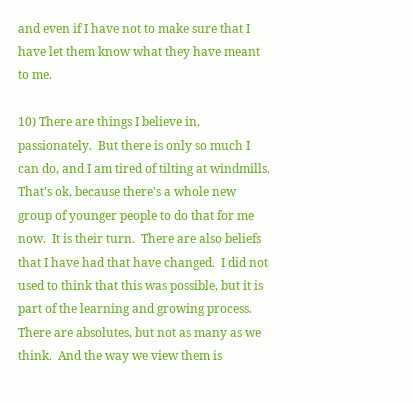and even if I have not to make sure that I have let them know what they have meant to me.

10) There are things I believe in, passionately.  But there is only so much I can do, and I am tired of tilting at windmills.  That's ok, because there's a whole new group of younger people to do that for me now.  It is their turn.  There are also beliefs that I have had that have changed.  I did not used to think that this was possible, but it is part of the learning and growing process.  There are absolutes, but not as many as we think.  And the way we view them is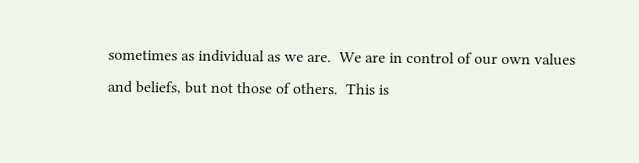sometimes as individual as we are.  We are in control of our own values and beliefs, but not those of others.  This is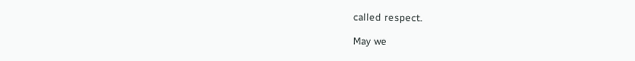called respect.

May we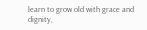learn to grow old with grace and dignity,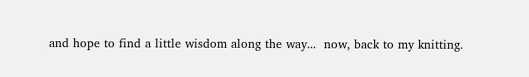and hope to find a little wisdom along the way...  now, back to my knitting.